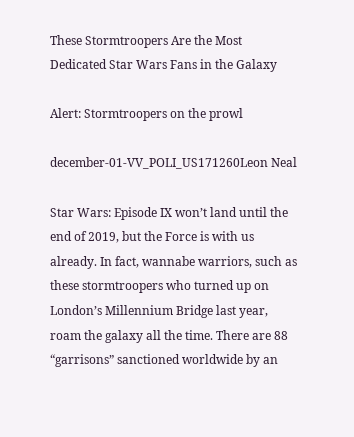These Stormtroopers Are the Most Dedicated Star Wars Fans in the Galaxy

Alert: Stormtroopers on the prowl

december-01-VV_POLI_US171260Leon Neal

Star Wars: Episode IX won’t land until the end of 2019, but the Force is with us already. In fact, wannabe warriors, such as these stormtroopers who turned up on London’s Millennium Bridge last year, roam the galaxy all the time. There are 88 “garrisons” sanctioned worldwide by an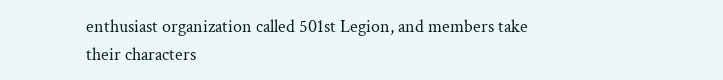enthusiast organization called 501st Legion, and members take their characters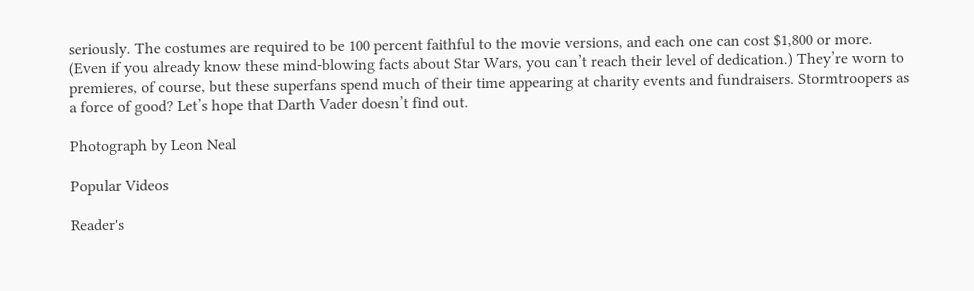seriously. The costumes are required to be 100 percent faithful to the movie versions, and each one can cost $1,800 or more. (Even if you already know these mind-blowing facts about Star Wars, you can’t reach their level of dedication.) They’re worn to premieres, of course, but these superfans spend much of their time appearing at charity events and fundraisers. Stormtroopers as a force of good? Let’s hope that Darth Vader doesn’t find out.

Photograph by Leon Neal

Popular Videos

Reader's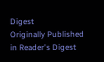Digest
Originally Published in Reader's Digest